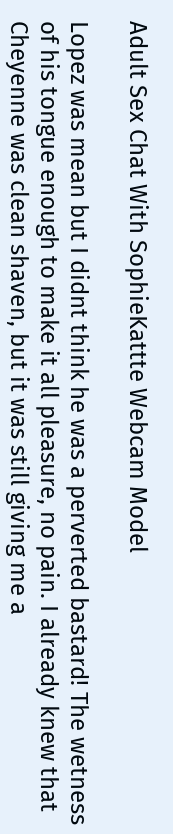Adult Sex Chat With SophieKattte Webcam Model

Lopez was mean but I didnt think he was a perverted bastard! The wetness of his tongue enough to make it all pleasure, no pain. I already knew that Cheyenne was clean shaven, but it was still giving me a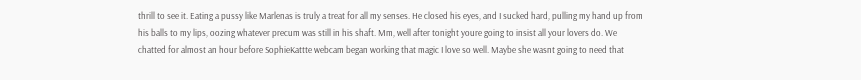thrill to see it. Eating a pussy like Marlenas is truly a treat for all my senses. He closed his eyes, and I sucked hard, pulling my hand up from his balls to my lips, oozing whatever precum was still in his shaft. Mm, well after tonight youre going to insist all your lovers do. We chatted for almost an hour before SophieKattte webcam began working that magic I love so well. Maybe she wasnt going to need that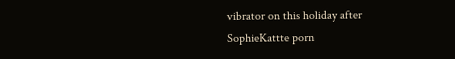vibrator on this holiday after SophieKattte porn